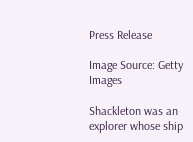Press Release

Image Source: Getty Images

Shackleton was an explorer whose ship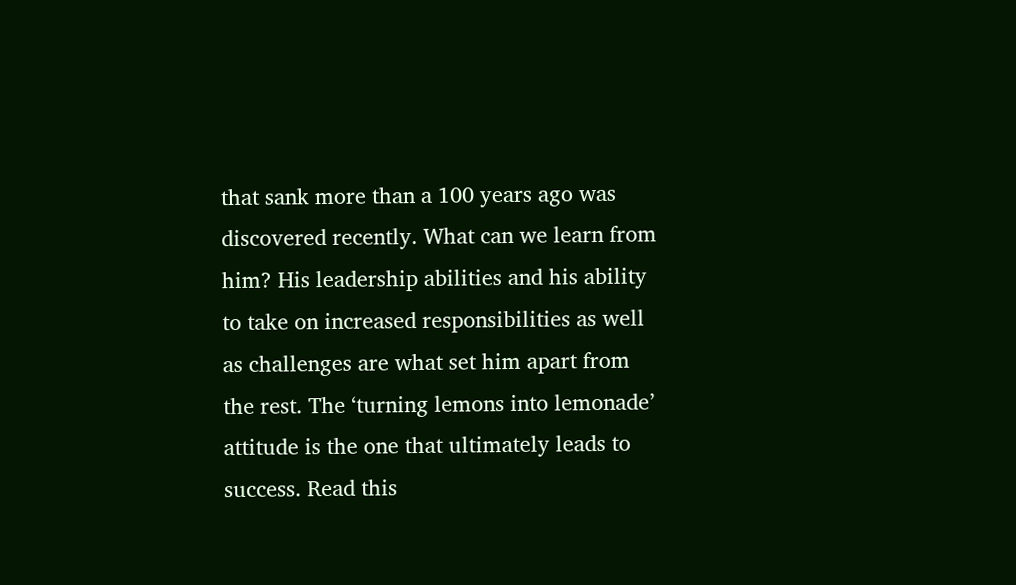that sank more than a 100 years ago was discovered recently. What can we learn from him? His leadership abilities and his ability to take on increased responsibilities as well as challenges are what set him apart from the rest. The ‘turning lemons into lemonade’ attitude is the one that ultimately leads to success. Read this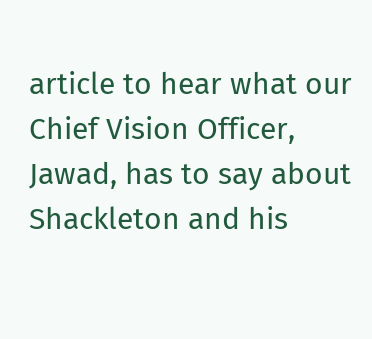article to hear what our Chief Vision Officer, Jawad, has to say about Shackleton and his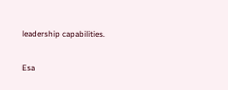leadership capabilities.

Esa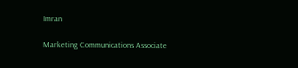Imran

Marketing Communications Associate